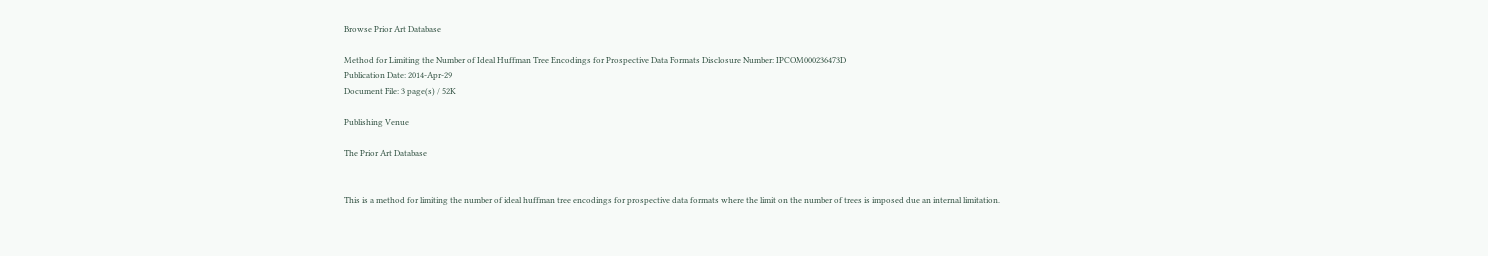Browse Prior Art Database

Method for Limiting the Number of Ideal Huffman Tree Encodings for Prospective Data Formats Disclosure Number: IPCOM000236473D
Publication Date: 2014-Apr-29
Document File: 3 page(s) / 52K

Publishing Venue

The Prior Art Database


This is a method for limiting the number of ideal huffman tree encodings for prospective data formats where the limit on the number of trees is imposed due an internal limitation.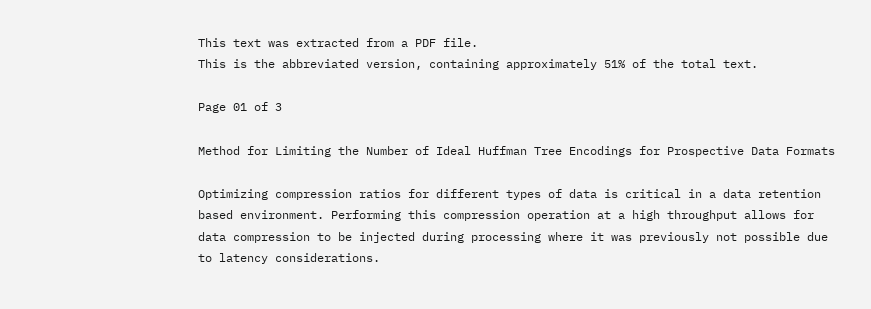This text was extracted from a PDF file.
This is the abbreviated version, containing approximately 51% of the total text.

Page 01 of 3

Method for Limiting the Number of Ideal Huffman Tree Encodings for Prospective Data Formats

Optimizing compression ratios for different types of data is critical in a data retention based environment. Performing this compression operation at a high throughput allows for data compression to be injected during processing where it was previously not possible due to latency considerations.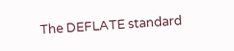The DEFLATE standard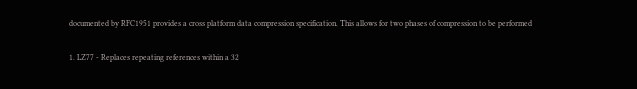documented by RFC1951 provides a cross platform data compression specification. This allows for two phases of compression to be performed

1. LZ77 - Replaces repeating references within a 32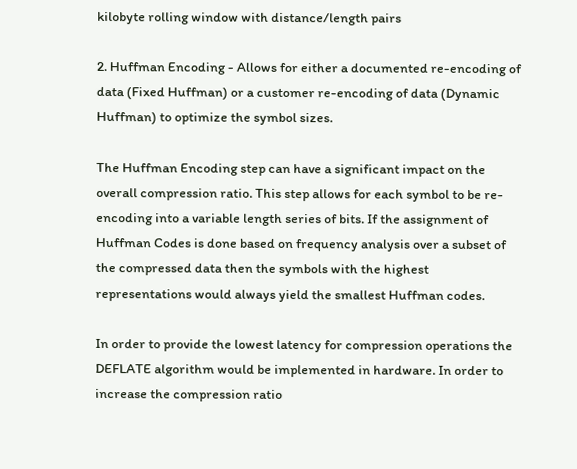kilobyte rolling window with distance/length pairs

2. Huffman Encoding - Allows for either a documented re-encoding of data (Fixed Huffman) or a customer re-encoding of data (Dynamic Huffman) to optimize the symbol sizes.

The Huffman Encoding step can have a significant impact on the overall compression ratio. This step allows for each symbol to be re-encoding into a variable length series of bits. If the assignment of Huffman Codes is done based on frequency analysis over a subset of the compressed data then the symbols with the highest representations would always yield the smallest Huffman codes.

In order to provide the lowest latency for compression operations the DEFLATE algorithm would be implemented in hardware. In order to increase the compression ratio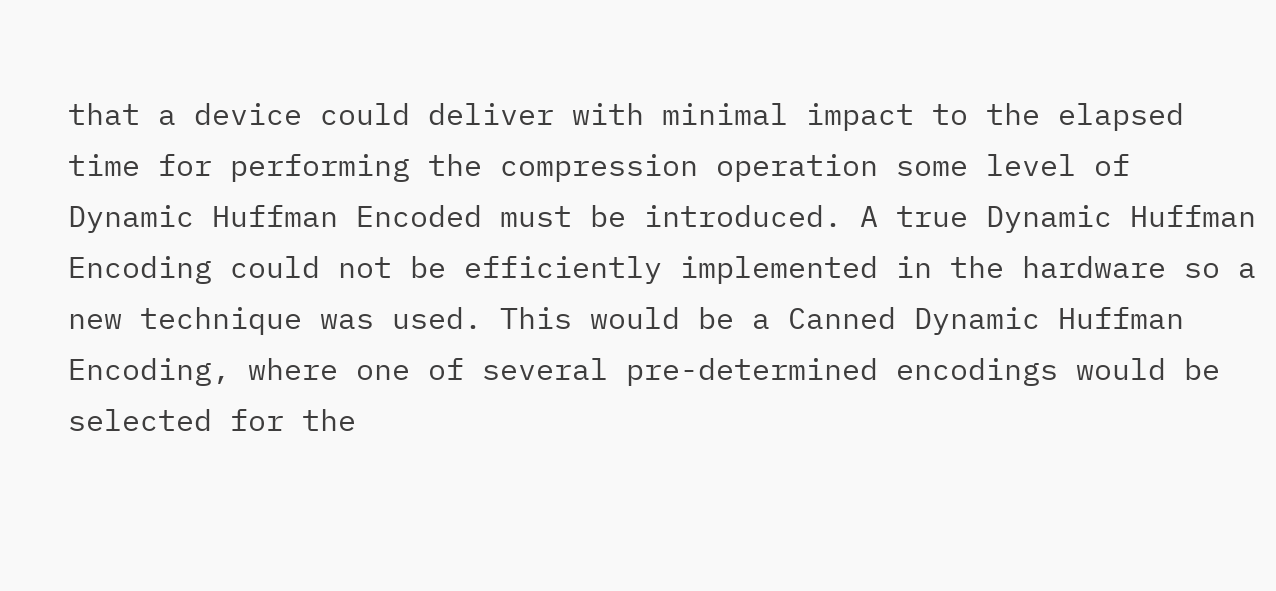that a device could deliver with minimal impact to the elapsed time for performing the compression operation some level of Dynamic Huffman Encoded must be introduced. A true Dynamic Huffman Encoding could not be efficiently implemented in the hardware so a new technique was used. This would be a Canned Dynamic Huffman Encoding, where one of several pre-determined encodings would be selected for the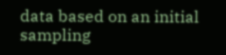data based on an initial sampling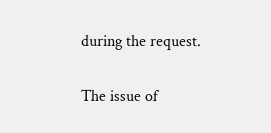during the request.

The issue of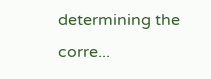determining the corre...